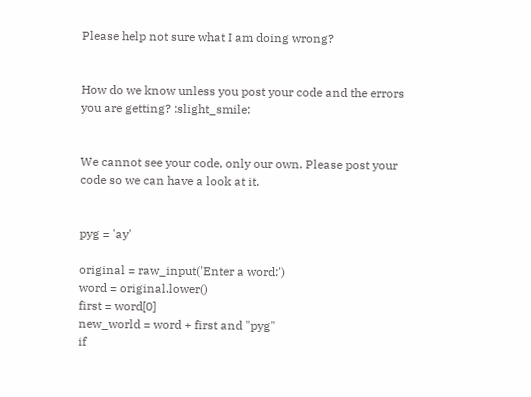Please help not sure what I am doing wrong?


How do we know unless you post your code and the errors you are getting? :slight_smile:


We cannot see your code, only our own. Please post your code so we can have a look at it.


pyg = 'ay'

original = raw_input('Enter a word:')
word = original.lower()
first = word[0]
new_world = word + first and "pyg"
if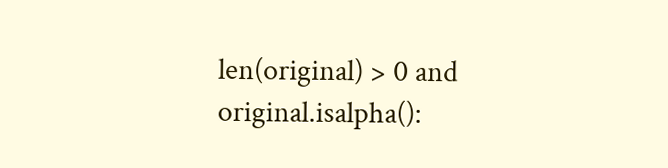len(original) > 0 and original.isalpha():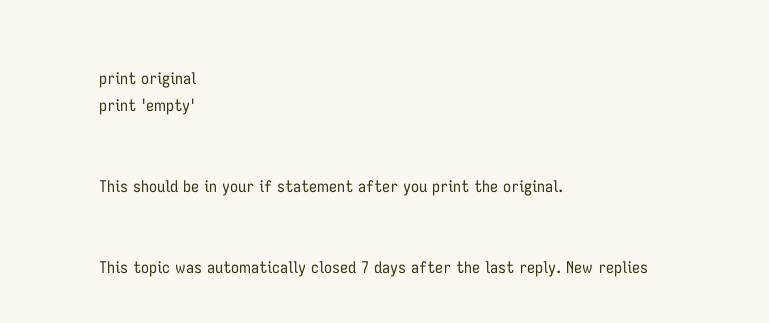print original
print 'empty'


This should be in your if statement after you print the original.


This topic was automatically closed 7 days after the last reply. New replies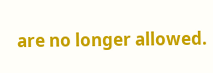are no longer allowed.